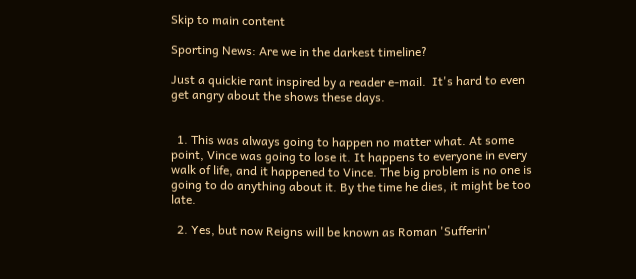Skip to main content

Sporting News: Are we in the darkest timeline?

Just a quickie rant inspired by a reader e-mail.  It's hard to even get angry about the shows these days.


  1. This was always going to happen no matter what. At some point, Vince was going to lose it. It happens to everyone in every walk of life, and it happened to Vince. The big problem is no one is going to do anything about it. By the time he dies, it might be too late.

  2. Yes, but now Reigns will be known as Roman 'Sufferin'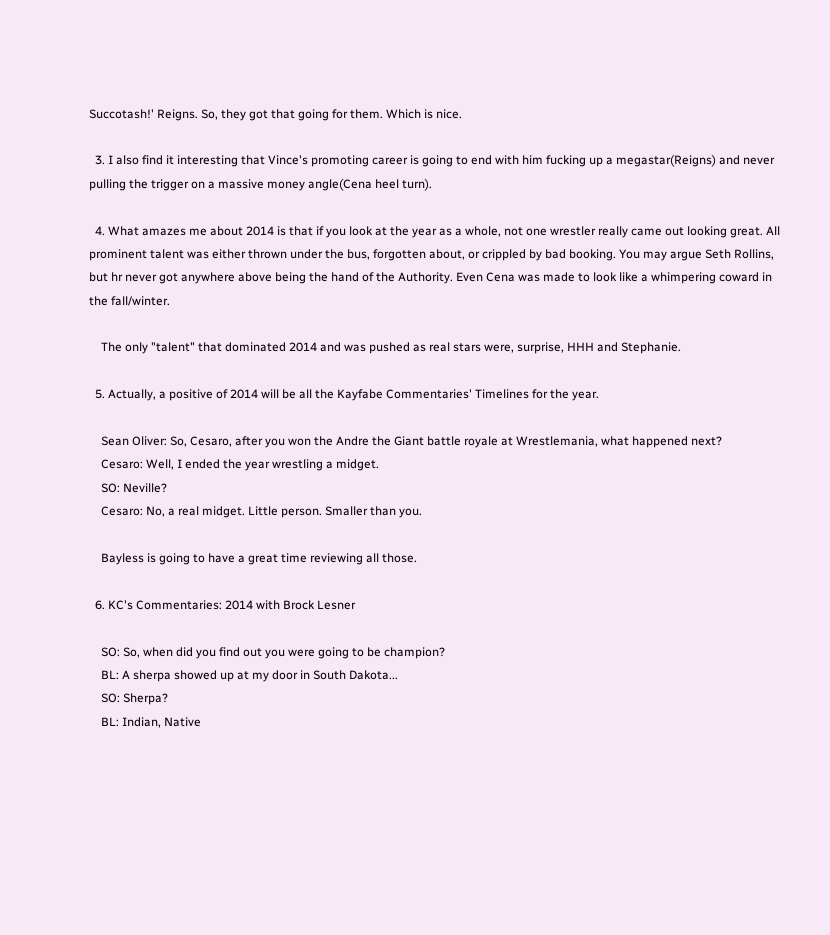Succotash!' Reigns. So, they got that going for them. Which is nice.

  3. I also find it interesting that Vince's promoting career is going to end with him fucking up a megastar(Reigns) and never pulling the trigger on a massive money angle(Cena heel turn).

  4. What amazes me about 2014 is that if you look at the year as a whole, not one wrestler really came out looking great. All prominent talent was either thrown under the bus, forgotten about, or crippled by bad booking. You may argue Seth Rollins, but hr never got anywhere above being the hand of the Authority. Even Cena was made to look like a whimpering coward in the fall/winter.

    The only "talent" that dominated 2014 and was pushed as real stars were, surprise, HHH and Stephanie.

  5. Actually, a positive of 2014 will be all the Kayfabe Commentaries' Timelines for the year.

    Sean Oliver: So, Cesaro, after you won the Andre the Giant battle royale at Wrestlemania, what happened next?
    Cesaro: Well, I ended the year wrestling a midget.
    SO: Neville?
    Cesaro: No, a real midget. Little person. Smaller than you.

    Bayless is going to have a great time reviewing all those.

  6. KC's Commentaries: 2014 with Brock Lesner

    SO: So, when did you find out you were going to be champion?
    BL: A sherpa showed up at my door in South Dakota...
    SO: Sherpa?
    BL: Indian, Native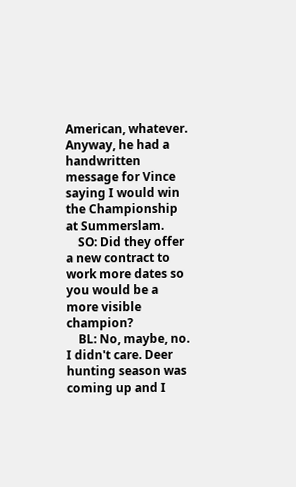American, whatever. Anyway, he had a handwritten message for Vince saying I would win the Championship at Summerslam.
    SO: Did they offer a new contract to work more dates so you would be a more visible champion?
    BL: No, maybe, no. I didn't care. Deer hunting season was coming up and I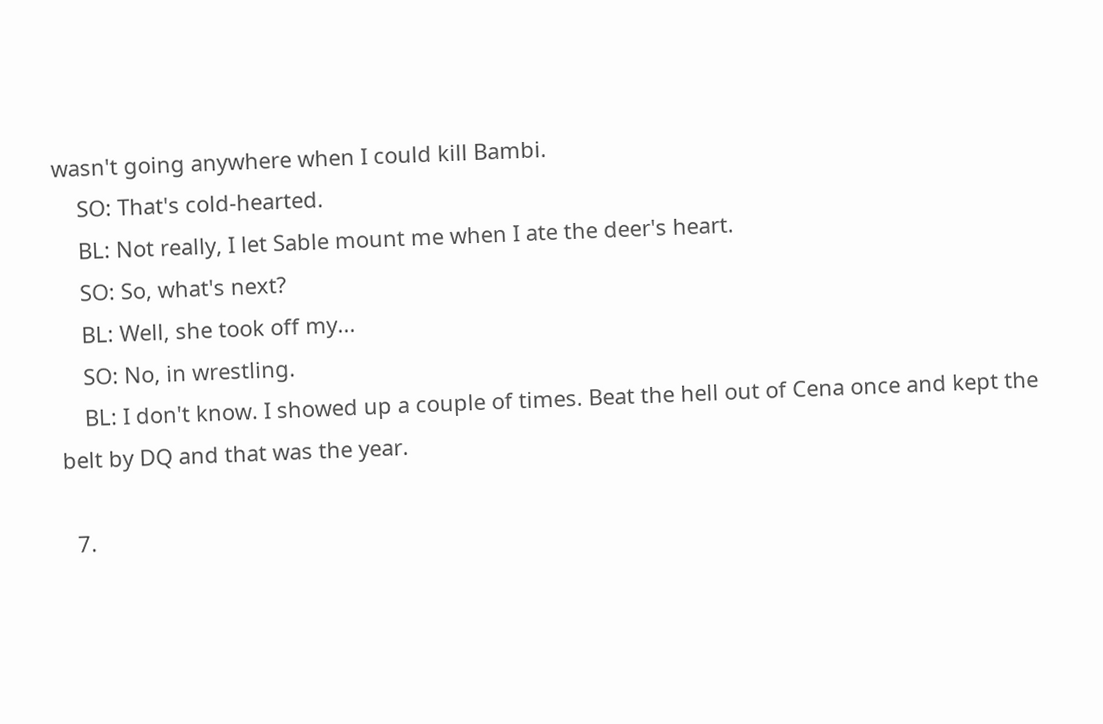wasn't going anywhere when I could kill Bambi.
    SO: That's cold-hearted.
    BL: Not really, I let Sable mount me when I ate the deer's heart.
    SO: So, what's next?
    BL: Well, she took off my...
    SO: No, in wrestling.
    BL: I don't know. I showed up a couple of times. Beat the hell out of Cena once and kept the belt by DQ and that was the year.

  7.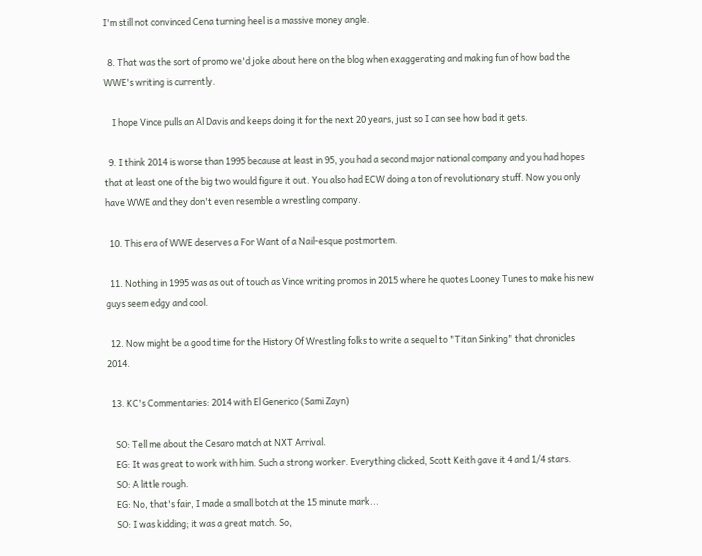I'm still not convinced Cena turning heel is a massive money angle.

  8. That was the sort of promo we'd joke about here on the blog when exaggerating and making fun of how bad the WWE's writing is currently.

    I hope Vince pulls an Al Davis and keeps doing it for the next 20 years, just so I can see how bad it gets.

  9. I think 2014 is worse than 1995 because at least in 95, you had a second major national company and you had hopes that at least one of the big two would figure it out. You also had ECW doing a ton of revolutionary stuff. Now you only have WWE and they don't even resemble a wrestling company.

  10. This era of WWE deserves a For Want of a Nail-esque postmortem.

  11. Nothing in 1995 was as out of touch as Vince writing promos in 2015 where he quotes Looney Tunes to make his new guys seem edgy and cool.

  12. Now might be a good time for the History Of Wrestling folks to write a sequel to "Titan Sinking" that chronicles 2014.

  13. KC's Commentaries: 2014 with El Generico (Sami Zayn)

    SO: Tell me about the Cesaro match at NXT Arrival.
    EG: It was great to work with him. Such a strong worker. Everything clicked, Scott Keith gave it 4 and 1/4 stars.
    SO: A little rough.
    EG: No, that's fair, I made a small botch at the 15 minute mark...
    SO: I was kidding; it was a great match. So,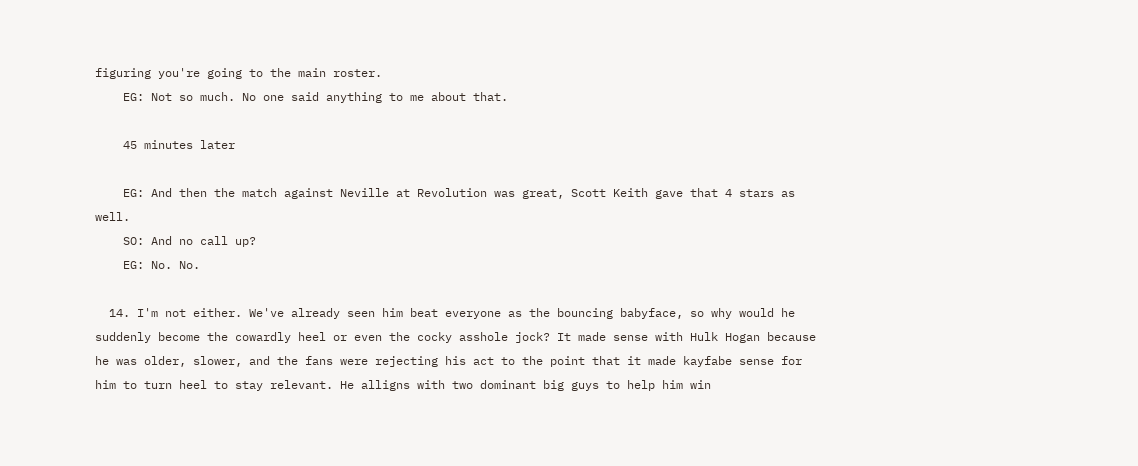figuring you're going to the main roster.
    EG: Not so much. No one said anything to me about that.

    45 minutes later

    EG: And then the match against Neville at Revolution was great, Scott Keith gave that 4 stars as well.
    SO: And no call up?
    EG: No. No.

  14. I'm not either. We've already seen him beat everyone as the bouncing babyface, so why would he suddenly become the cowardly heel or even the cocky asshole jock? It made sense with Hulk Hogan because he was older, slower, and the fans were rejecting his act to the point that it made kayfabe sense for him to turn heel to stay relevant. He alligns with two dominant big guys to help him win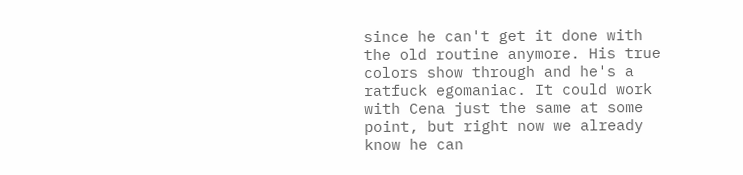since he can't get it done with the old routine anymore. His true colors show through and he's a ratfuck egomaniac. It could work with Cena just the same at some point, but right now we already know he can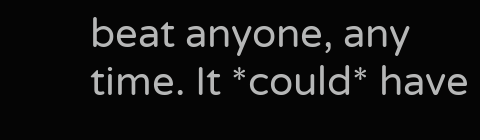beat anyone, any time. It *could* have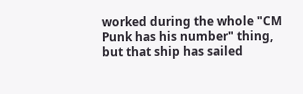worked during the whole "CM Punk has his number" thing, but that ship has sailed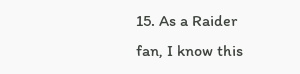15. As a Raider fan, I know this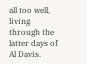all too well, living through the latter days of Al Davis.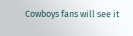Cowboys fans will see it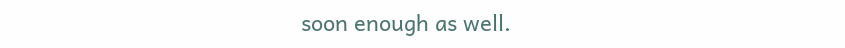soon enough as well.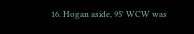16. Hogan aside, 95' WCW was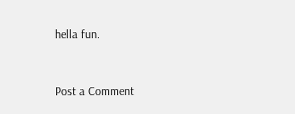hella fun.


Post a Comment